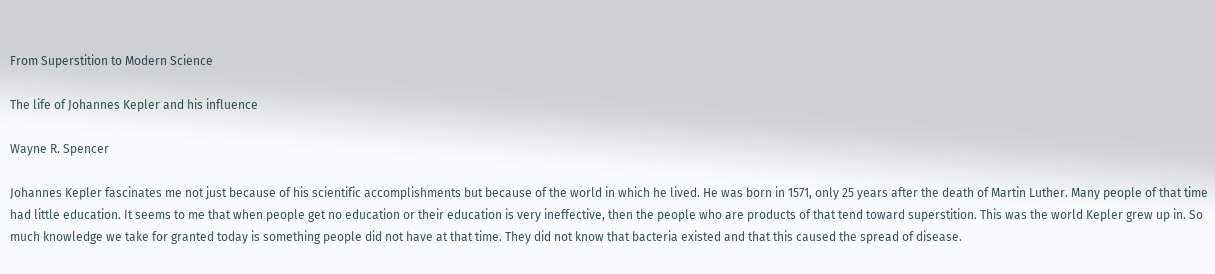From Superstition to Modern Science

The life of Johannes Kepler and his influence

Wayne R. Spencer

Johannes Kepler fascinates me not just because of his scientific accomplishments but because of the world in which he lived. He was born in 1571, only 25 years after the death of Martin Luther. Many people of that time had little education. It seems to me that when people get no education or their education is very ineffective, then the people who are products of that tend toward superstition. This was the world Kepler grew up in. So much knowledge we take for granted today is something people did not have at that time. They did not know that bacteria existed and that this caused the spread of disease.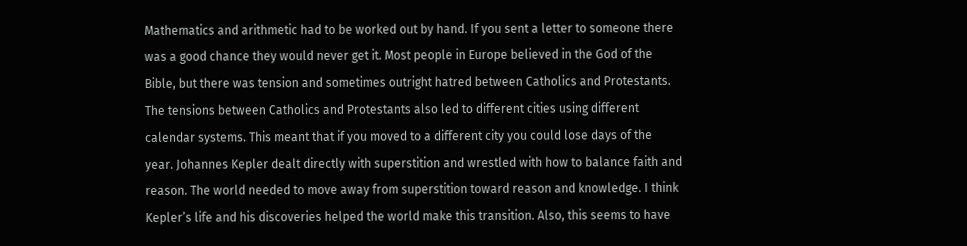Mathematics and arithmetic had to be worked out by hand. If you sent a letter to someone there was a good chance they would never get it. Most people in Europe believed in the God of the Bible, but there was tension and sometimes outright hatred between Catholics and Protestants. The tensions between Catholics and Protestants also led to different cities using different calendar systems. This meant that if you moved to a different city you could lose days of the year. Johannes Kepler dealt directly with superstition and wrestled with how to balance faith and reason. The world needed to move away from superstition toward reason and knowledge. I think Kepler’s life and his discoveries helped the world make this transition. Also, this seems to have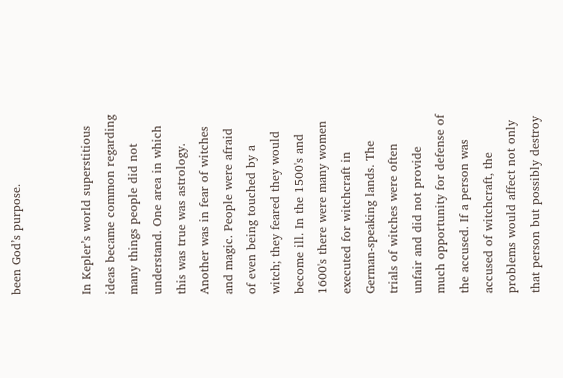been God’s purpose.


In Kepler’s world superstitious ideas became common regarding many things people did not understand. One area in which this was true was astrology. Another was in fear of witches and magic. People were afraid of even being touched by a witch; they feared they would become ill. In the 1500's and 1600's there were many women executed for witchcraft in German-speaking lands. The trials of witches were often unfair and did not provide much opportunity for defense of the accused. If a person was accused of witchcraft, the problems would affect not only that person but possibly destroy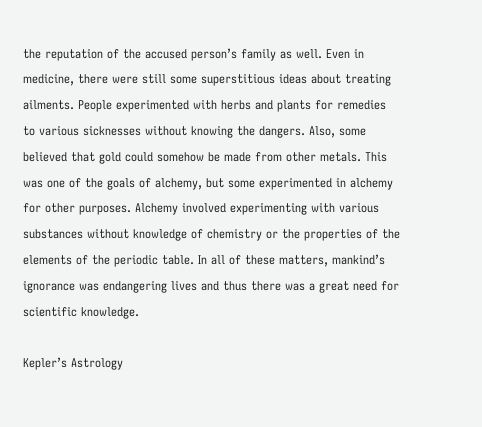the reputation of the accused person’s family as well. Even in medicine, there were still some superstitious ideas about treating ailments. People experimented with herbs and plants for remedies to various sicknesses without knowing the dangers. Also, some believed that gold could somehow be made from other metals. This was one of the goals of alchemy, but some experimented in alchemy for other purposes. Alchemy involved experimenting with various substances without knowledge of chemistry or the properties of the elements of the periodic table. In all of these matters, mankind’s ignorance was endangering lives and thus there was a great need for scientific knowledge.

Kepler’s Astrology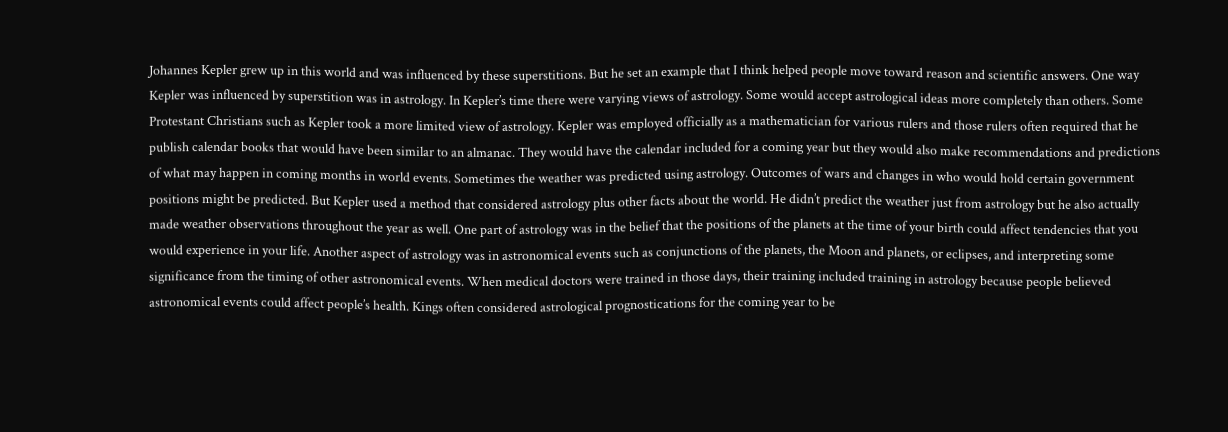Johannes Kepler grew up in this world and was influenced by these superstitions. But he set an example that I think helped people move toward reason and scientific answers. One way Kepler was influenced by superstition was in astrology. In Kepler’s time there were varying views of astrology. Some would accept astrological ideas more completely than others. Some Protestant Christians such as Kepler took a more limited view of astrology. Kepler was employed officially as a mathematician for various rulers and those rulers often required that he publish calendar books that would have been similar to an almanac. They would have the calendar included for a coming year but they would also make recommendations and predictions of what may happen in coming months in world events. Sometimes the weather was predicted using astrology. Outcomes of wars and changes in who would hold certain government positions might be predicted. But Kepler used a method that considered astrology plus other facts about the world. He didn’t predict the weather just from astrology but he also actually made weather observations throughout the year as well. One part of astrology was in the belief that the positions of the planets at the time of your birth could affect tendencies that you would experience in your life. Another aspect of astrology was in astronomical events such as conjunctions of the planets, the Moon and planets, or eclipses, and interpreting some significance from the timing of other astronomical events. When medical doctors were trained in those days, their training included training in astrology because people believed astronomical events could affect people’s health. Kings often considered astrological prognostications for the coming year to be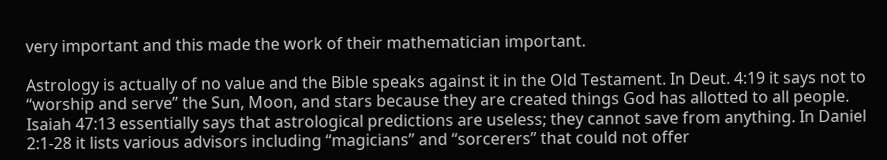very important and this made the work of their mathematician important.

Astrology is actually of no value and the Bible speaks against it in the Old Testament. In Deut. 4:19 it says not to “worship and serve” the Sun, Moon, and stars because they are created things God has allotted to all people. Isaiah 47:13 essentially says that astrological predictions are useless; they cannot save from anything. In Daniel 2:1-28 it lists various advisors including “magicians” and “sorcerers” that could not offer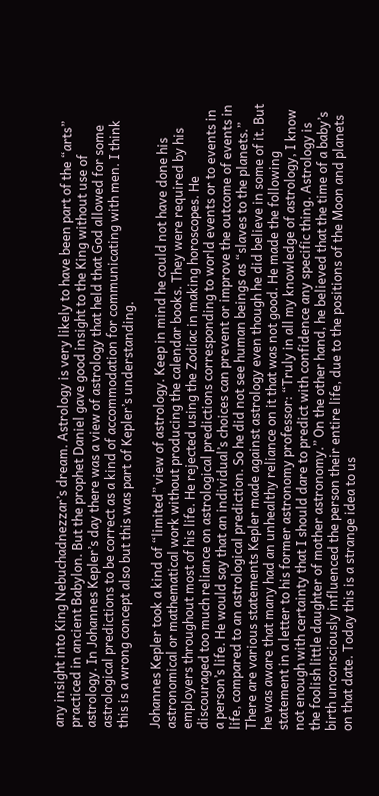any insight into King Nebuchadnezzar’s dream. Astrology is very likely to have been part of the “arts” practiced in ancient Babylon. But the prophet Daniel gave good insight to the King without use of astrology. In Johannes Kepler’s day there was a view of astrology that held that God allowed for some astrological predictions to be correct as a kind of accommodation for communicating with men. I think this is a wrong concept also but this was part of Kepler’s understanding.

Johannes Kepler took a kind of “limited” view of astrology. Keep in mind he could not have done his astronomical or mathematical work without producing the calendar books. They were required by his employers throughout most of his life. He rejected using the Zodiac in making horoscopes. He discouraged too much reliance on astrological predictions corresponding to world events or to events in a person’s life. He would say that an individual’s choices can prevent or improve the outcome of events in life, compared to an astrological prediction. So he did not see human beings as “slaves to the planets.” There are various statements Kepler made against astrology even though he did believe in some of it. But he was aware that many had an unhealthy reliance on it that was not good. He made the following statement in a letter to his former astronomy professor: “Truly in all my knowledge of astrology, I know not enough with certainty that I should dare to predict with confidence any specific thing. Astrology is the foolish little daughter of mother astronomy.” On the other hand, he believed that the time of a baby’s birth unconsciously influenced the person their entire life, due to the positions of the Moon and planets on that date. Today this is a strange idea to us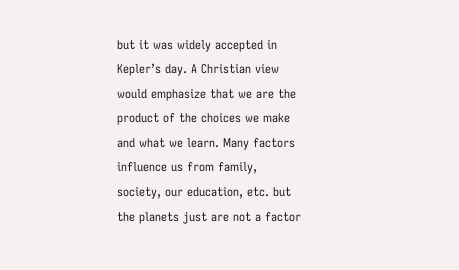but it was widely accepted in Kepler’s day. A Christian view would emphasize that we are the product of the choices we make and what we learn. Many factors influence us from family, society, our education, etc. but the planets just are not a factor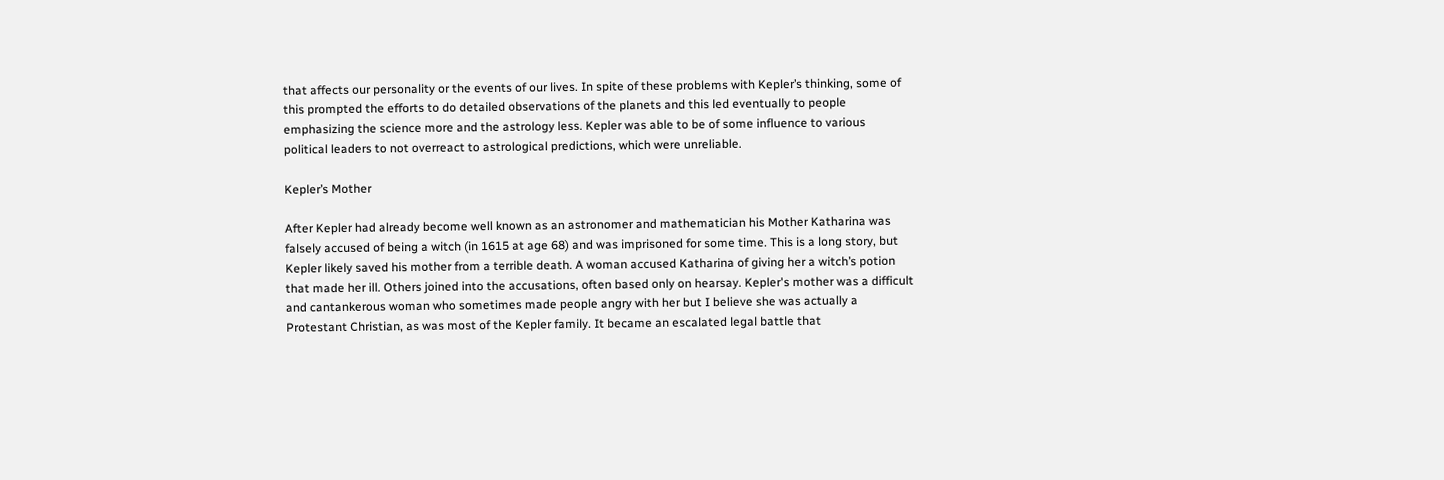that affects our personality or the events of our lives. In spite of these problems with Kepler’s thinking, some of this prompted the efforts to do detailed observations of the planets and this led eventually to people emphasizing the science more and the astrology less. Kepler was able to be of some influence to various political leaders to not overreact to astrological predictions, which were unreliable.

Kepler’s Mother

After Kepler had already become well known as an astronomer and mathematician his Mother Katharina was falsely accused of being a witch (in 1615 at age 68) and was imprisoned for some time. This is a long story, but Kepler likely saved his mother from a terrible death. A woman accused Katharina of giving her a witch’s potion that made her ill. Others joined into the accusations, often based only on hearsay. Kepler's mother was a difficult and cantankerous woman who sometimes made people angry with her but I believe she was actually a Protestant Christian, as was most of the Kepler family. It became an escalated legal battle that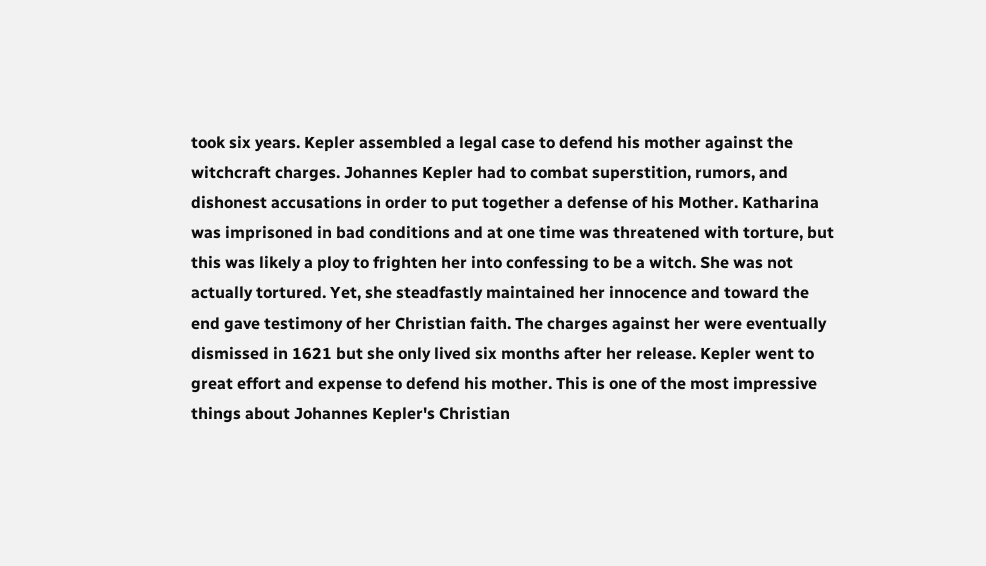took six years. Kepler assembled a legal case to defend his mother against the witchcraft charges. Johannes Kepler had to combat superstition, rumors, and dishonest accusations in order to put together a defense of his Mother. Katharina was imprisoned in bad conditions and at one time was threatened with torture, but this was likely a ploy to frighten her into confessing to be a witch. She was not actually tortured. Yet, she steadfastly maintained her innocence and toward the end gave testimony of her Christian faith. The charges against her were eventually dismissed in 1621 but she only lived six months after her release. Kepler went to great effort and expense to defend his mother. This is one of the most impressive things about Johannes Kepler's Christian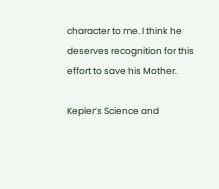character to me. I think he deserves recognition for this effort to save his Mother.

Kepler’s Science and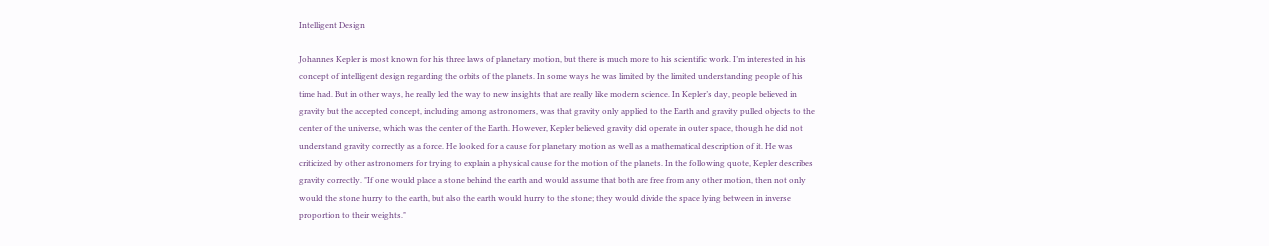Intelligent Design

Johannes Kepler is most known for his three laws of planetary motion, but there is much more to his scientific work. I’m interested in his concept of intelligent design regarding the orbits of the planets. In some ways he was limited by the limited understanding people of his time had. But in other ways, he really led the way to new insights that are really like modern science. In Kepler’s day, people believed in gravity but the accepted concept, including among astronomers, was that gravity only applied to the Earth and gravity pulled objects to the center of the universe, which was the center of the Earth. However, Kepler believed gravity did operate in outer space, though he did not understand gravity correctly as a force. He looked for a cause for planetary motion as well as a mathematical description of it. He was criticized by other astronomers for trying to explain a physical cause for the motion of the planets. In the following quote, Kepler describes gravity correctly. "If one would place a stone behind the earth and would assume that both are free from any other motion, then not only would the stone hurry to the earth, but also the earth would hurry to the stone; they would divide the space lying between in inverse proportion to their weights."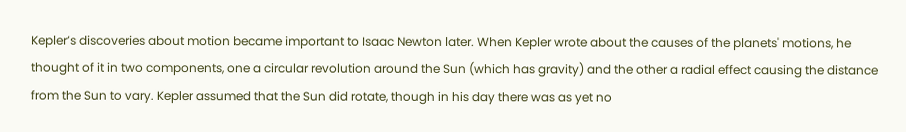Kepler’s discoveries about motion became important to Isaac Newton later. When Kepler wrote about the causes of the planets' motions, he thought of it in two components, one a circular revolution around the Sun (which has gravity) and the other a radial effect causing the distance from the Sun to vary. Kepler assumed that the Sun did rotate, though in his day there was as yet no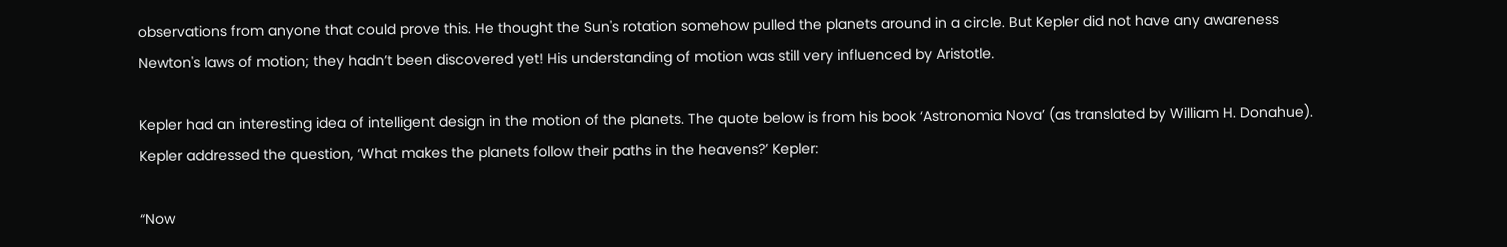observations from anyone that could prove this. He thought the Sun's rotation somehow pulled the planets around in a circle. But Kepler did not have any awareness Newton's laws of motion; they hadn’t been discovered yet! His understanding of motion was still very influenced by Aristotle.

Kepler had an interesting idea of intelligent design in the motion of the planets. The quote below is from his book ‘Astronomia Nova’ (as translated by William H. Donahue). Kepler addressed the question, ‘What makes the planets follow their paths in the heavens?’ Kepler:

“Now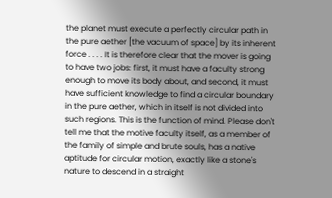the planet must execute a perfectly circular path in the pure aether [the vacuum of space] by its inherent force . . . . It is therefore clear that the mover is going to have two jobs: first, it must have a faculty strong enough to move its body about, and second, it must have sufficient knowledge to find a circular boundary in the pure aether, which in itself is not divided into such regions. This is the function of mind. Please don't tell me that the motive faculty itself, as a member of the family of simple and brute souls, has a native aptitude for circular motion, exactly like a stone's nature to descend in a straight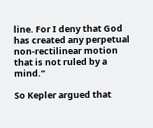line. For I deny that God has created any perpetual non-rectilinear motion that is not ruled by a mind.”

So Kepler argued that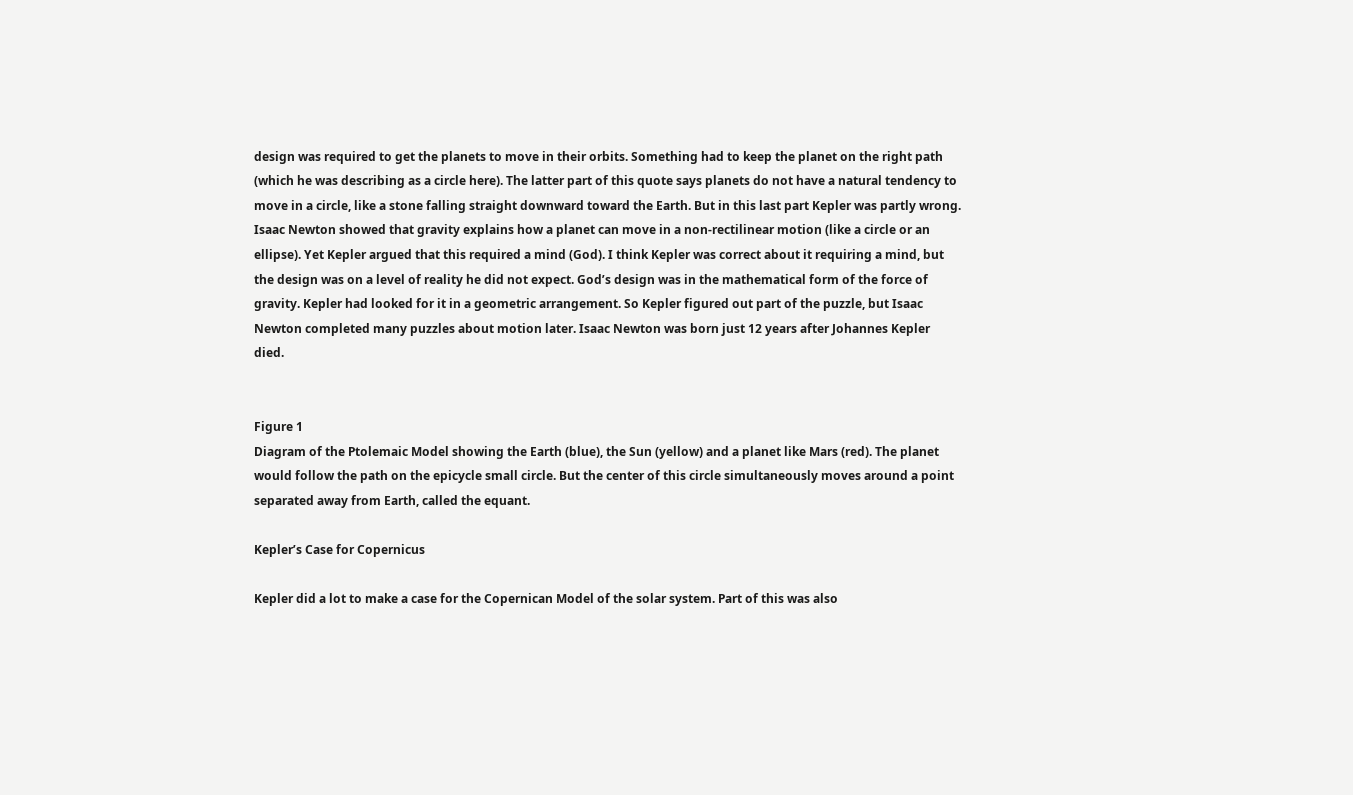design was required to get the planets to move in their orbits. Something had to keep the planet on the right path (which he was describing as a circle here). The latter part of this quote says planets do not have a natural tendency to move in a circle, like a stone falling straight downward toward the Earth. But in this last part Kepler was partly wrong. Isaac Newton showed that gravity explains how a planet can move in a non-rectilinear motion (like a circle or an ellipse). Yet Kepler argued that this required a mind (God). I think Kepler was correct about it requiring a mind, but the design was on a level of reality he did not expect. God’s design was in the mathematical form of the force of gravity. Kepler had looked for it in a geometric arrangement. So Kepler figured out part of the puzzle, but Isaac Newton completed many puzzles about motion later. Isaac Newton was born just 12 years after Johannes Kepler died.


Figure 1
Diagram of the Ptolemaic Model showing the Earth (blue), the Sun (yellow) and a planet like Mars (red). The planet would follow the path on the epicycle small circle. But the center of this circle simultaneously moves around a point separated away from Earth, called the equant.

Kepler’s Case for Copernicus

Kepler did a lot to make a case for the Copernican Model of the solar system. Part of this was also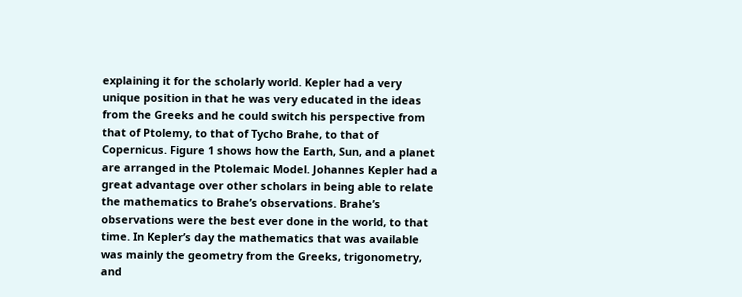explaining it for the scholarly world. Kepler had a very unique position in that he was very educated in the ideas from the Greeks and he could switch his perspective from that of Ptolemy, to that of Tycho Brahe, to that of Copernicus. Figure 1 shows how the Earth, Sun, and a planet are arranged in the Ptolemaic Model. Johannes Kepler had a great advantage over other scholars in being able to relate the mathematics to Brahe’s observations. Brahe’s observations were the best ever done in the world, to that time. In Kepler’s day the mathematics that was available was mainly the geometry from the Greeks, trigonometry, and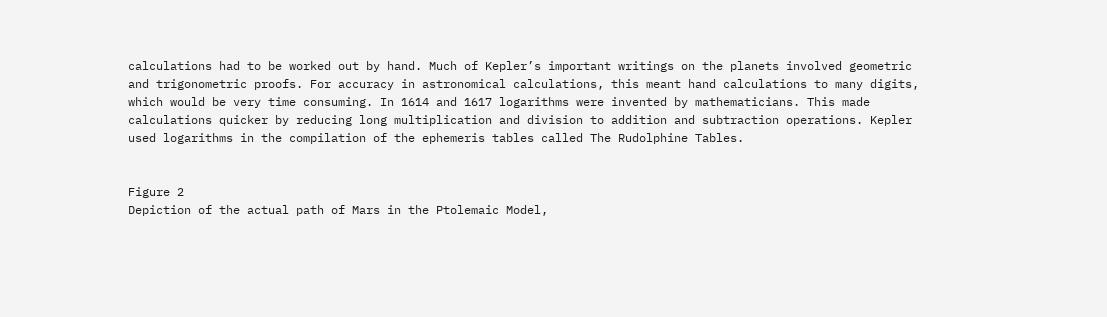calculations had to be worked out by hand. Much of Kepler’s important writings on the planets involved geometric and trigonometric proofs. For accuracy in astronomical calculations, this meant hand calculations to many digits, which would be very time consuming. In 1614 and 1617 logarithms were invented by mathematicians. This made calculations quicker by reducing long multiplication and division to addition and subtraction operations. Kepler used logarithms in the compilation of the ephemeris tables called The Rudolphine Tables.


Figure 2
Depiction of the actual path of Mars in the Ptolemaic Model,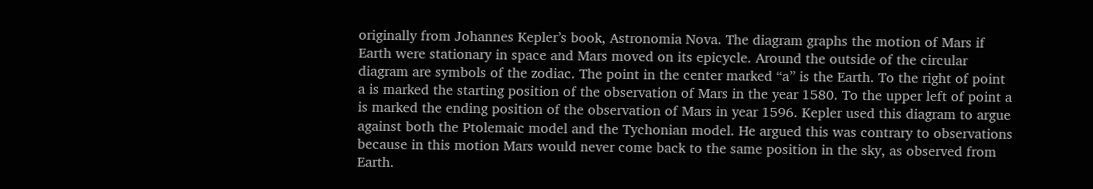originally from Johannes Kepler’s book, Astronomia Nova. The diagram graphs the motion of Mars if Earth were stationary in space and Mars moved on its epicycle. Around the outside of the circular diagram are symbols of the zodiac. The point in the center marked “a” is the Earth. To the right of point a is marked the starting position of the observation of Mars in the year 1580. To the upper left of point a is marked the ending position of the observation of Mars in year 1596. Kepler used this diagram to argue against both the Ptolemaic model and the Tychonian model. He argued this was contrary to observations because in this motion Mars would never come back to the same position in the sky, as observed from Earth.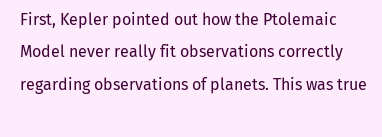First, Kepler pointed out how the Ptolemaic Model never really fit observations correctly regarding observations of planets. This was true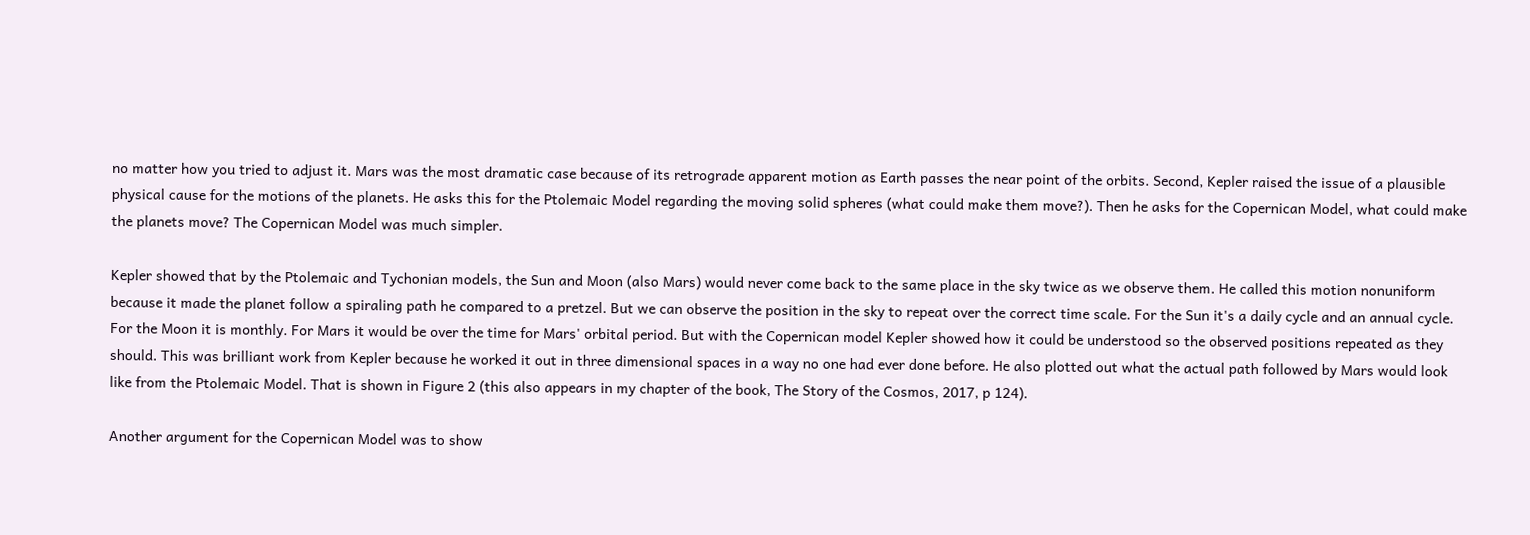no matter how you tried to adjust it. Mars was the most dramatic case because of its retrograde apparent motion as Earth passes the near point of the orbits. Second, Kepler raised the issue of a plausible physical cause for the motions of the planets. He asks this for the Ptolemaic Model regarding the moving solid spheres (what could make them move?). Then he asks for the Copernican Model, what could make the planets move? The Copernican Model was much simpler.

Kepler showed that by the Ptolemaic and Tychonian models, the Sun and Moon (also Mars) would never come back to the same place in the sky twice as we observe them. He called this motion nonuniform because it made the planet follow a spiraling path he compared to a pretzel. But we can observe the position in the sky to repeat over the correct time scale. For the Sun it's a daily cycle and an annual cycle. For the Moon it is monthly. For Mars it would be over the time for Mars' orbital period. But with the Copernican model Kepler showed how it could be understood so the observed positions repeated as they should. This was brilliant work from Kepler because he worked it out in three dimensional spaces in a way no one had ever done before. He also plotted out what the actual path followed by Mars would look like from the Ptolemaic Model. That is shown in Figure 2 (this also appears in my chapter of the book, The Story of the Cosmos, 2017, p 124).

Another argument for the Copernican Model was to show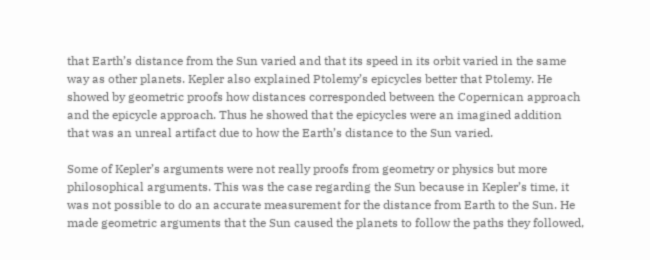that Earth’s distance from the Sun varied and that its speed in its orbit varied in the same way as other planets. Kepler also explained Ptolemy’s epicycles better that Ptolemy. He showed by geometric proofs how distances corresponded between the Copernican approach and the epicycle approach. Thus he showed that the epicycles were an imagined addition that was an unreal artifact due to how the Earth’s distance to the Sun varied.

Some of Kepler’s arguments were not really proofs from geometry or physics but more philosophical arguments. This was the case regarding the Sun because in Kepler’s time, it was not possible to do an accurate measurement for the distance from Earth to the Sun. He made geometric arguments that the Sun caused the planets to follow the paths they followed,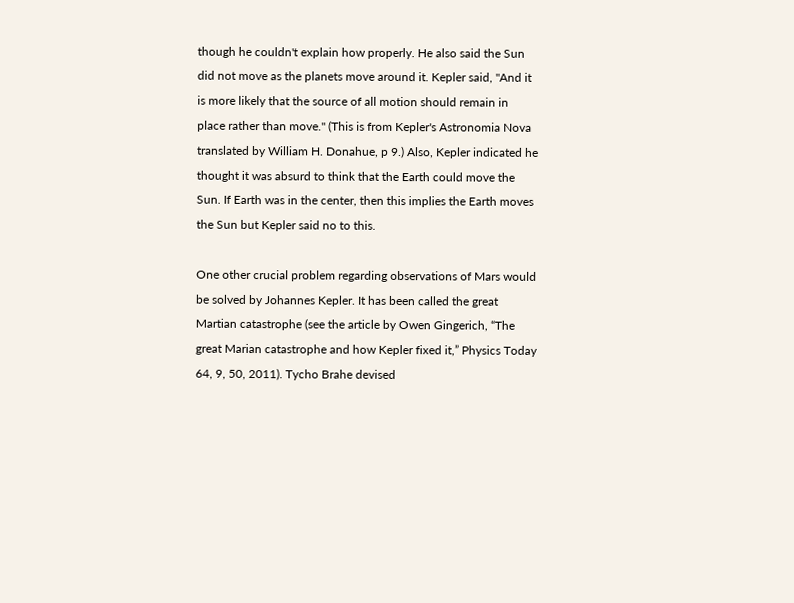though he couldn't explain how properly. He also said the Sun did not move as the planets move around it. Kepler said, "And it is more likely that the source of all motion should remain in place rather than move." (This is from Kepler's Astronomia Nova translated by William H. Donahue, p 9.) Also, Kepler indicated he thought it was absurd to think that the Earth could move the Sun. If Earth was in the center, then this implies the Earth moves the Sun but Kepler said no to this.

One other crucial problem regarding observations of Mars would be solved by Johannes Kepler. It has been called the great Martian catastrophe (see the article by Owen Gingerich, “The great Marian catastrophe and how Kepler fixed it,” Physics Today 64, 9, 50, 2011). Tycho Brahe devised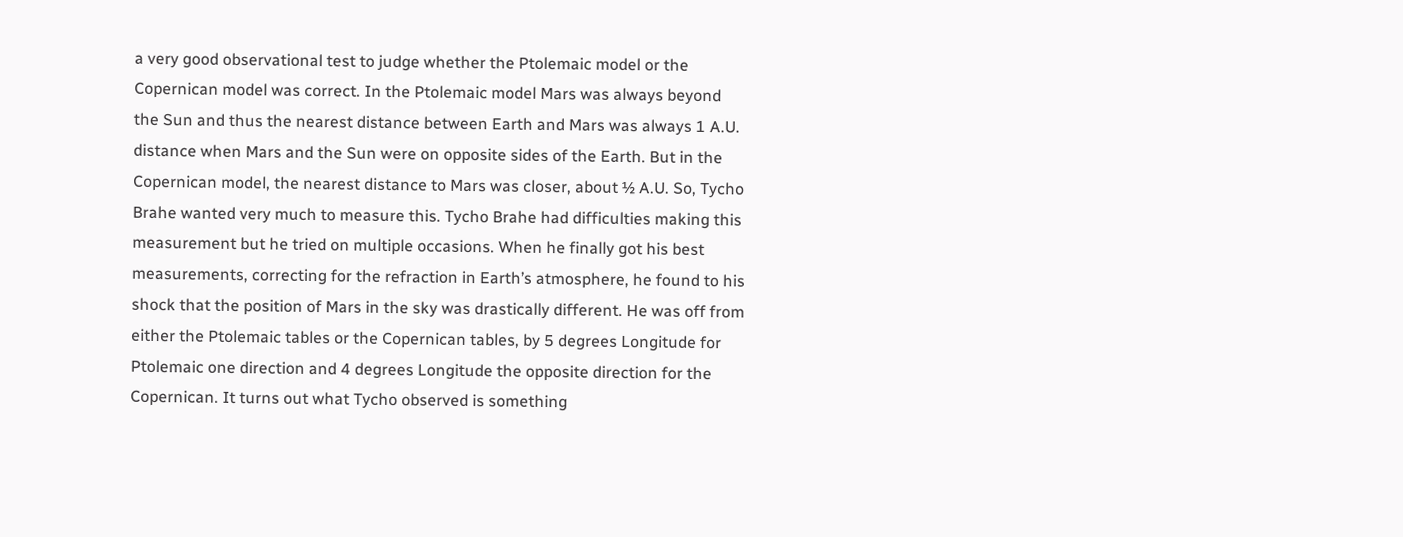a very good observational test to judge whether the Ptolemaic model or the Copernican model was correct. In the Ptolemaic model Mars was always beyond the Sun and thus the nearest distance between Earth and Mars was always 1 A.U. distance when Mars and the Sun were on opposite sides of the Earth. But in the Copernican model, the nearest distance to Mars was closer, about ½ A.U. So, Tycho Brahe wanted very much to measure this. Tycho Brahe had difficulties making this measurement but he tried on multiple occasions. When he finally got his best measurements, correcting for the refraction in Earth’s atmosphere, he found to his shock that the position of Mars in the sky was drastically different. He was off from either the Ptolemaic tables or the Copernican tables, by 5 degrees Longitude for Ptolemaic one direction and 4 degrees Longitude the opposite direction for the Copernican. It turns out what Tycho observed is something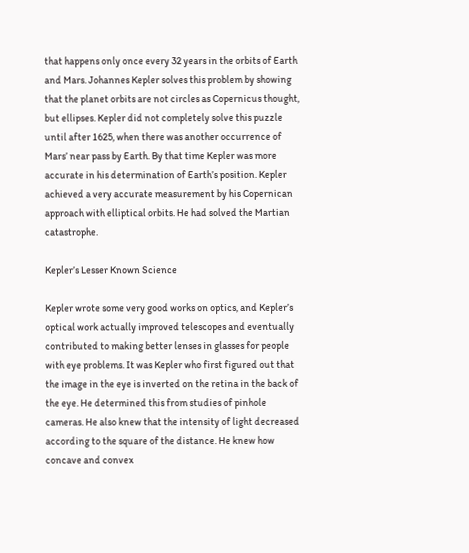that happens only once every 32 years in the orbits of Earth and Mars. Johannes Kepler solves this problem by showing that the planet orbits are not circles as Copernicus thought, but ellipses. Kepler did not completely solve this puzzle until after 1625, when there was another occurrence of Mars’ near pass by Earth. By that time Kepler was more accurate in his determination of Earth’s position. Kepler achieved a very accurate measurement by his Copernican approach with elliptical orbits. He had solved the Martian catastrophe.

Kepler’s Lesser Known Science

Kepler wrote some very good works on optics, and Kepler’s optical work actually improved telescopes and eventually contributed to making better lenses in glasses for people with eye problems. It was Kepler who first figured out that the image in the eye is inverted on the retina in the back of the eye. He determined this from studies of pinhole cameras. He also knew that the intensity of light decreased according to the square of the distance. He knew how concave and convex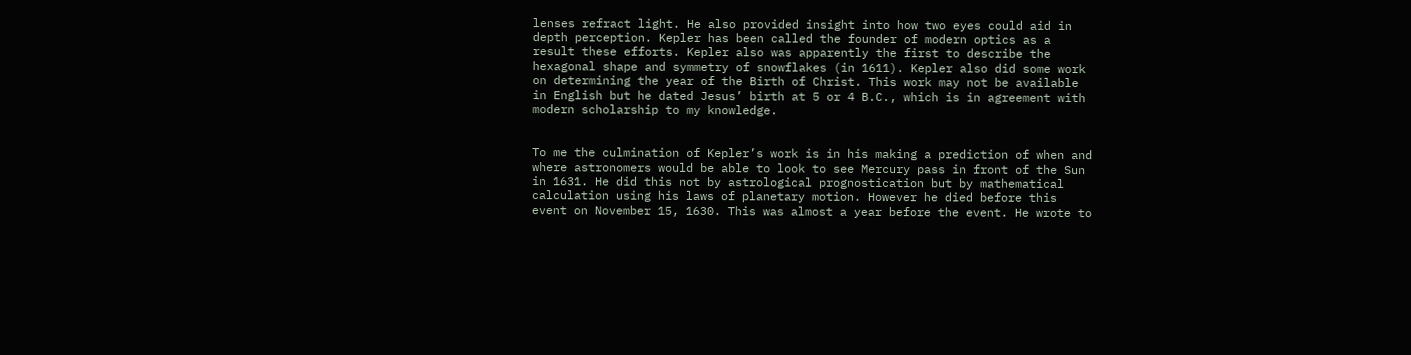lenses refract light. He also provided insight into how two eyes could aid in depth perception. Kepler has been called the founder of modern optics as a result these efforts. Kepler also was apparently the first to describe the hexagonal shape and symmetry of snowflakes (in 1611). Kepler also did some work on determining the year of the Birth of Christ. This work may not be available in English but he dated Jesus’ birth at 5 or 4 B.C., which is in agreement with modern scholarship to my knowledge.


To me the culmination of Kepler’s work is in his making a prediction of when and where astronomers would be able to look to see Mercury pass in front of the Sun in 1631. He did this not by astrological prognostication but by mathematical calculation using his laws of planetary motion. However he died before this event on November 15, 1630. This was almost a year before the event. He wrote to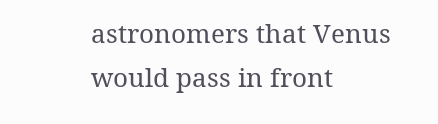astronomers that Venus would pass in front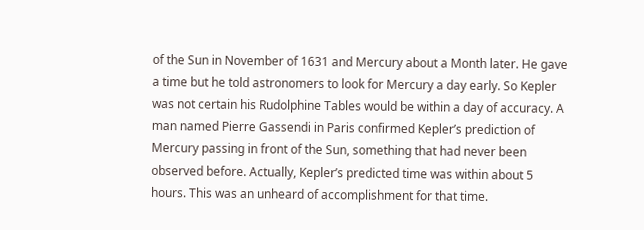of the Sun in November of 1631 and Mercury about a Month later. He gave a time but he told astronomers to look for Mercury a day early. So Kepler was not certain his Rudolphine Tables would be within a day of accuracy. A man named Pierre Gassendi in Paris confirmed Kepler’s prediction of Mercury passing in front of the Sun, something that had never been observed before. Actually, Kepler’s predicted time was within about 5 hours. This was an unheard of accomplishment for that time.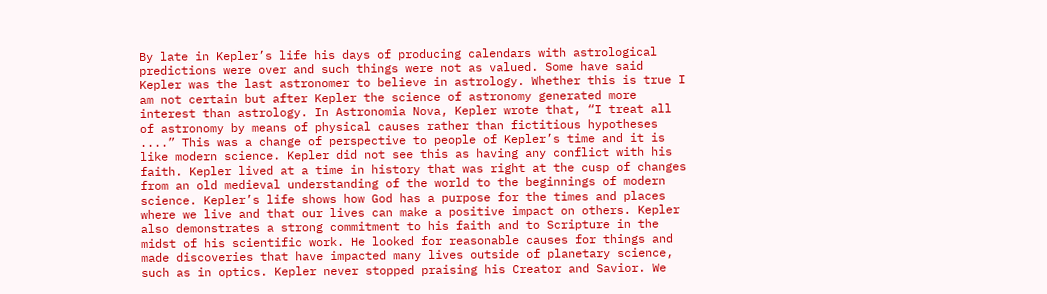By late in Kepler’s life his days of producing calendars with astrological predictions were over and such things were not as valued. Some have said Kepler was the last astronomer to believe in astrology. Whether this is true I am not certain but after Kepler the science of astronomy generated more interest than astrology. In Astronomia Nova, Kepler wrote that, “I treat all of astronomy by means of physical causes rather than fictitious hypotheses ....” This was a change of perspective to people of Kepler’s time and it is like modern science. Kepler did not see this as having any conflict with his faith. Kepler lived at a time in history that was right at the cusp of changes from an old medieval understanding of the world to the beginnings of modern science. Kepler’s life shows how God has a purpose for the times and places where we live and that our lives can make a positive impact on others. Kepler also demonstrates a strong commitment to his faith and to Scripture in the midst of his scientific work. He looked for reasonable causes for things and made discoveries that have impacted many lives outside of planetary science, such as in optics. Kepler never stopped praising his Creator and Savior. We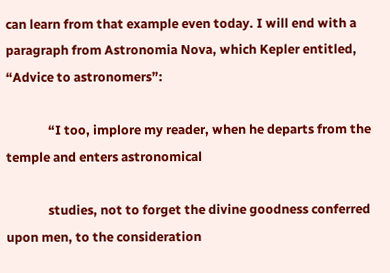can learn from that example even today. I will end with a paragraph from Astronomia Nova, which Kepler entitled, “Advice to astronomers”:

              “I too, implore my reader, when he departs from the temple and enters astronomical

              studies, not to forget the divine goodness conferred upon men, to the consideration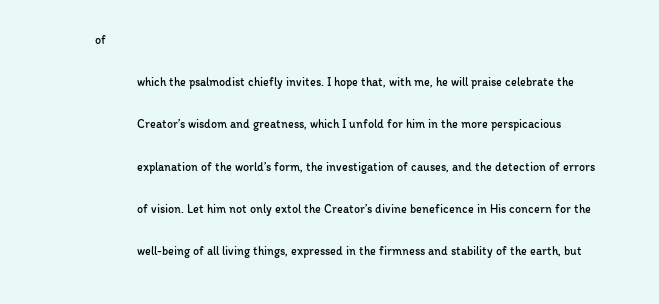of

              which the psalmodist chiefly invites. I hope that, with me, he will praise celebrate the

              Creator’s wisdom and greatness, which I unfold for him in the more perspicacious

              explanation of the world’s form, the investigation of causes, and the detection of errors

              of vision. Let him not only extol the Creator’s divine beneficence in His concern for the

              well-being of all living things, expressed in the firmness and stability of the earth, but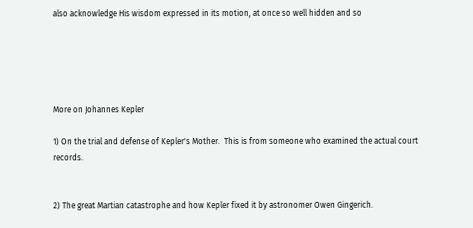also acknowledge His wisdom expressed in its motion, at once so well hidden and so





More on Johannes Kepler

1) On the trial and defense of Kepler's Mother.  This is from someone who examined the actual court records.


2) The great Martian catastrophe and how Kepler fixed it by astronomer Owen Gingerich.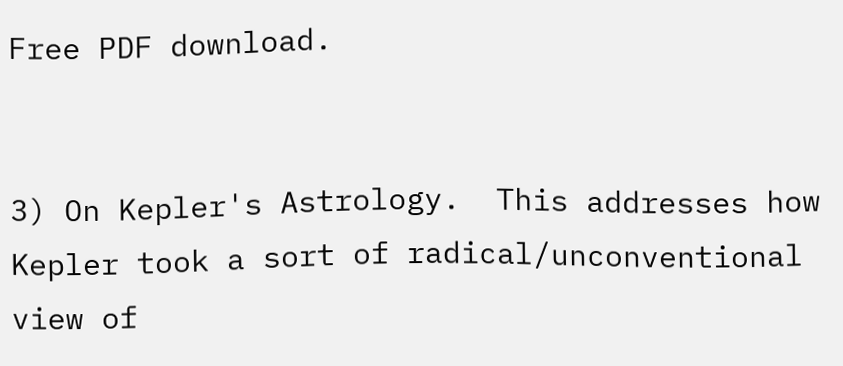Free PDF download.


3) On Kepler's Astrology.  This addresses how Kepler took a sort of radical/unconventional view of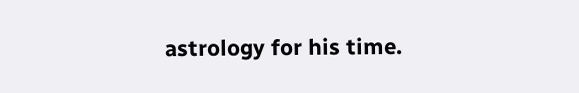astrology for his time.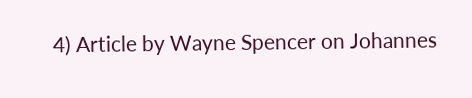4) Article by Wayne Spencer on Johannes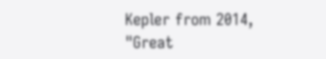Kepler from 2014, "Great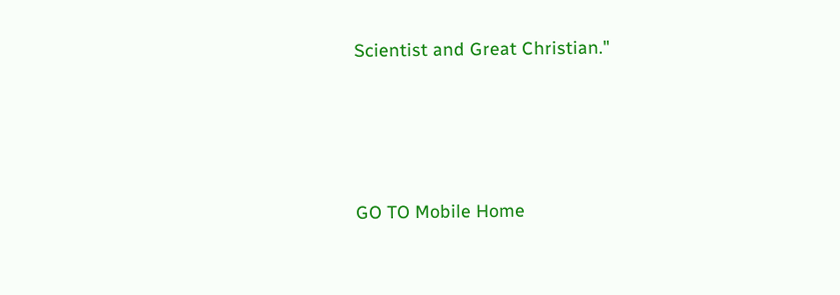Scientist and Great Christian."




GO TO Mobile Home